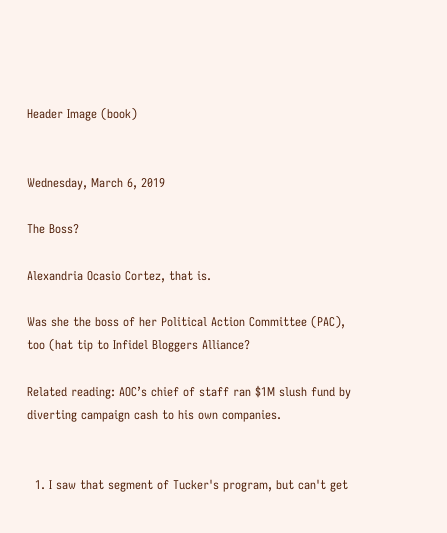Header Image (book)


Wednesday, March 6, 2019

The Boss?

Alexandria Ocasio Cortez, that is.

Was she the boss of her Political Action Committee (PAC), too (hat tip to Infidel Bloggers Alliance?

Related reading: AOC’s chief of staff ran $1M slush fund by diverting campaign cash to his own companies.


  1. I saw that segment of Tucker's program, but can't get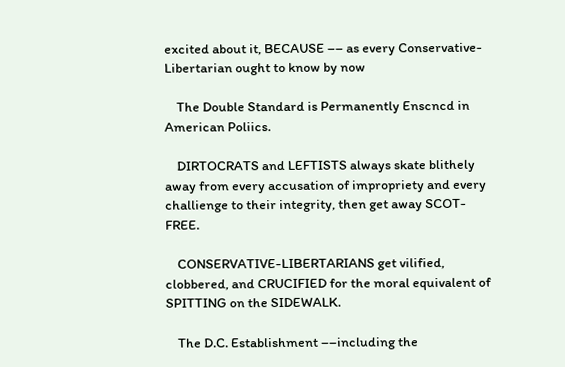excited about it, BECAUSE –– as every Conservative-Libertarian ought to know by now

    The Double Standard is Permanently Enscncd in American Poliics.

    DIRTOCRATS and LEFTISTS always skate blithely away from every accusation of impropriety and every challienge to their integrity, then get away SCOT-FREE.

    CONSERVATIVE-LIBERTARIANS get vilified, clobbered, and CRUCIFIED for the moral equivalent of SPITTING on the SIDEWALK.

    The D.C. Establishment ––including the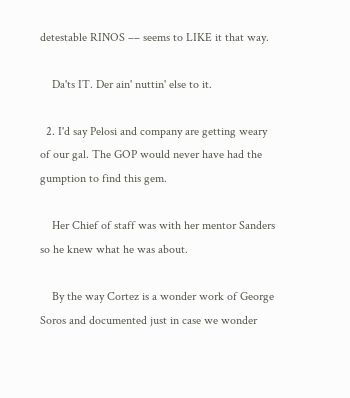detestable RINOS –– seems to LIKE it that way.

    Da'ts IT. Der ain' nuttin' else to it.

  2. I'd say Pelosi and company are getting weary of our gal. The GOP would never have had the gumption to find this gem.

    Her Chief of staff was with her mentor Sanders so he knew what he was about.

    By the way Cortez is a wonder work of George Soros and documented just in case we wonder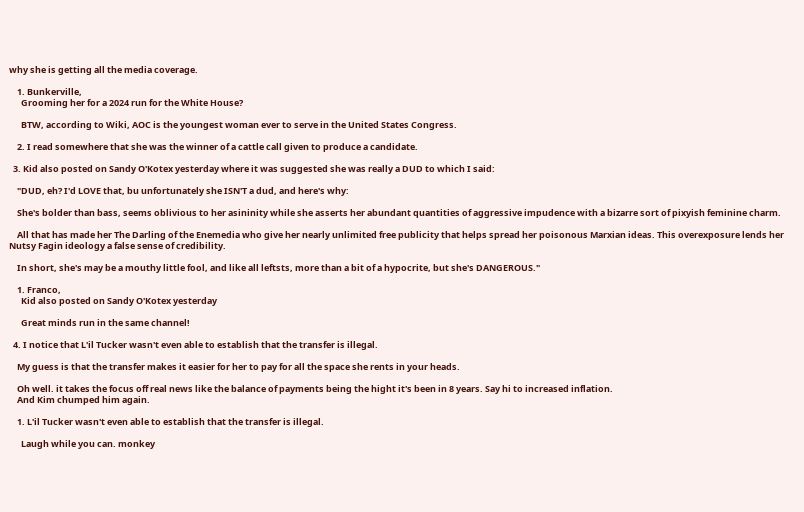why she is getting all the media coverage.

    1. Bunkerville,
      Grooming her for a 2024 run for the White House?

      BTW, according to Wiki, AOC is the youngest woman ever to serve in the United States Congress.

    2. I read somewhere that she was the winner of a cattle call given to produce a candidate.

  3. Kid also posted on Sandy O'Kotex yesterday where it was suggested she was really a DUD to which I said:

    "DUD, eh? I'd LOVE that, bu unfortunately she ISN'T a dud, and here's why:

    She's bolder than bass, seems oblivious to her asininity while she asserts her abundant quantities of aggressive impudence with a bizarre sort of pixyish feminine charm.

    All that has made her The Darling of the Enemedia who give her nearly unlimited free publicity that helps spread her poisonous Marxian ideas. This overexposure lends her Nutsy Fagin ideology a false sense of credibility.

    In short, she's may be a mouthy little fool, and like all leftsts, more than a bit of a hypocrite, but she's DANGEROUS."

    1. Franco,
      Kid also posted on Sandy O'Kotex yesterday

      Great minds run in the same channel!

  4. I notice that L'il Tucker wasn't even able to establish that the transfer is illegal.

    My guess is that the transfer makes it easier for her to pay for all the space she rents in your heads.

    Oh well. it takes the focus off real news like the balance of payments being the hight it's been in 8 years. Say hi to increased inflation.
    And Kim chumped him again.

    1. L'il Tucker wasn't even able to establish that the transfer is illegal.

      Laugh while you can. monkey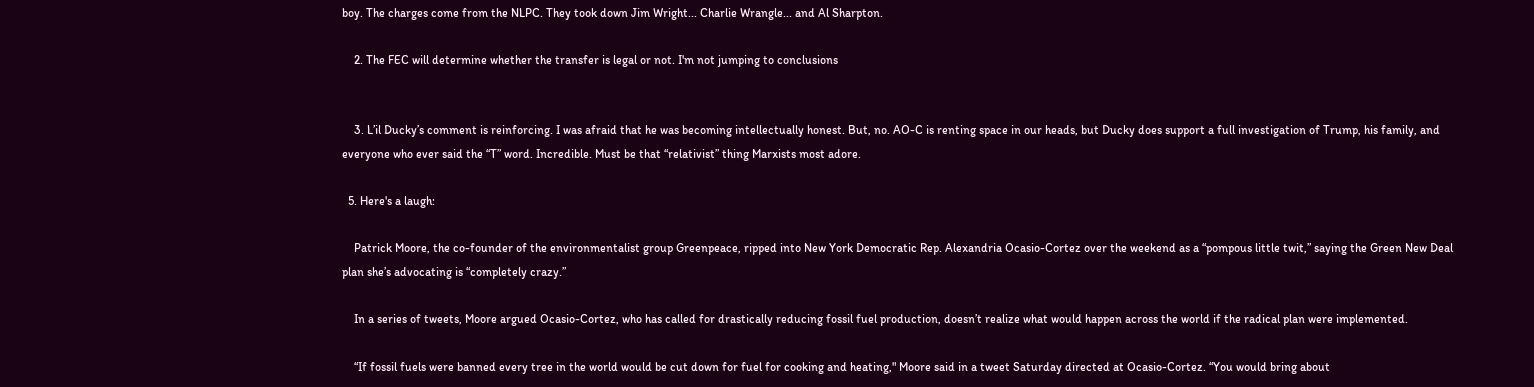boy. The charges come from the NLPC. They took down Jim Wright... Charlie Wrangle... and Al Sharpton.

    2. The FEC will determine whether the transfer is legal or not. I'm not jumping to conclusions


    3. L’il Ducky’s comment is reinforcing. I was afraid that he was becoming intellectually honest. But, no. AO-C is renting space in our heads, but Ducky does support a full investigation of Trump, his family, and everyone who ever said the “T” word. Incredible. Must be that “relativist” thing Marxists most adore.

  5. Here's a laugh:

    Patrick Moore, the co-founder of the environmentalist group Greenpeace, ripped into New York Democratic Rep. Alexandria Ocasio-Cortez over the weekend as a “pompous little twit,” saying the Green New Deal plan she’s advocating is “completely crazy.”

    In a series of tweets, Moore argued Ocasio-Cortez, who has called for drastically reducing fossil fuel production, doesn’t realize what would happen across the world if the radical plan were implemented.

    “If fossil fuels were banned every tree in the world would be cut down for fuel for cooking and heating," Moore said in a tweet Saturday directed at Ocasio-Cortez. “You would bring about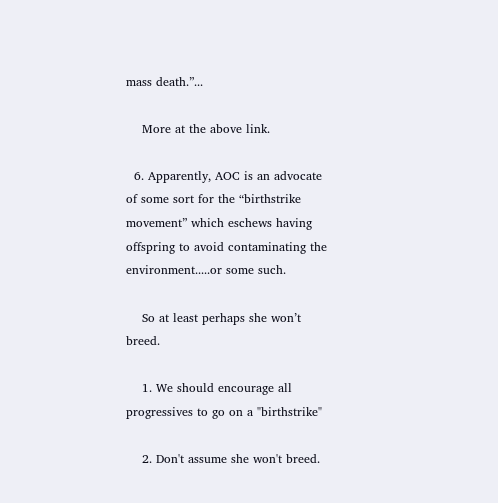mass death.”...

    More at the above link.

  6. Apparently, AOC is an advocate of some sort for the “birthstrike movement” which eschews having offspring to avoid contaminating the environment.....or some such.

    So at least perhaps she won’t breed.

    1. We should encourage all progressives to go on a "birthstrike"

    2. Don't assume she won't breed.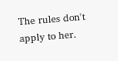The rules don't apply to her.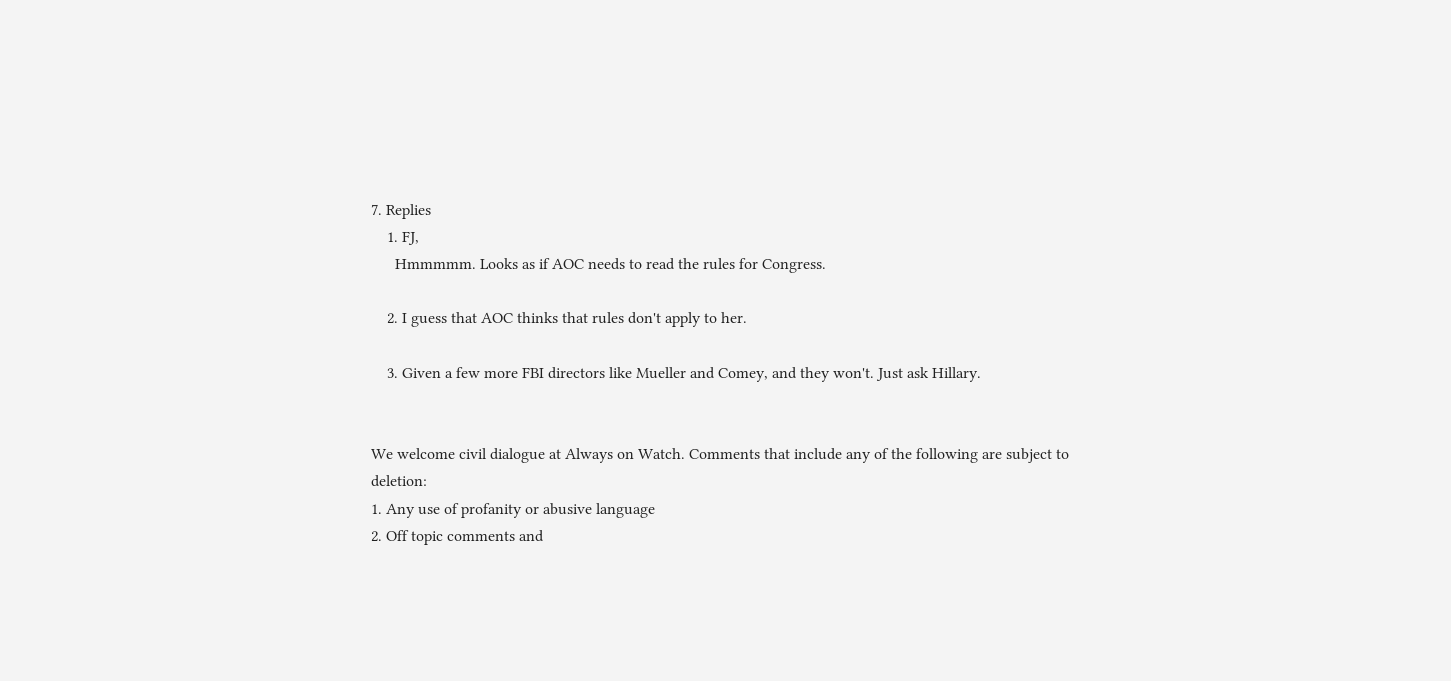7. Replies
    1. FJ,
      Hmmmmm. Looks as if AOC needs to read the rules for Congress.

    2. I guess that AOC thinks that rules don't apply to her.

    3. Given a few more FBI directors like Mueller and Comey, and they won't. Just ask Hillary.


We welcome civil dialogue at Always on Watch. Comments that include any of the following are subject to deletion:
1. Any use of profanity or abusive language
2. Off topic comments and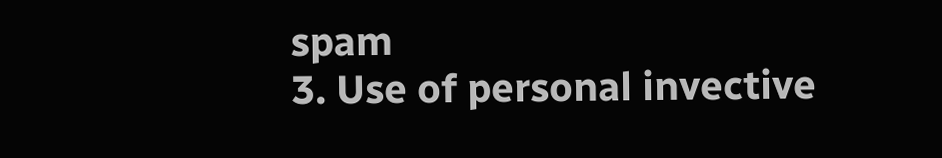spam
3. Use of personal invective